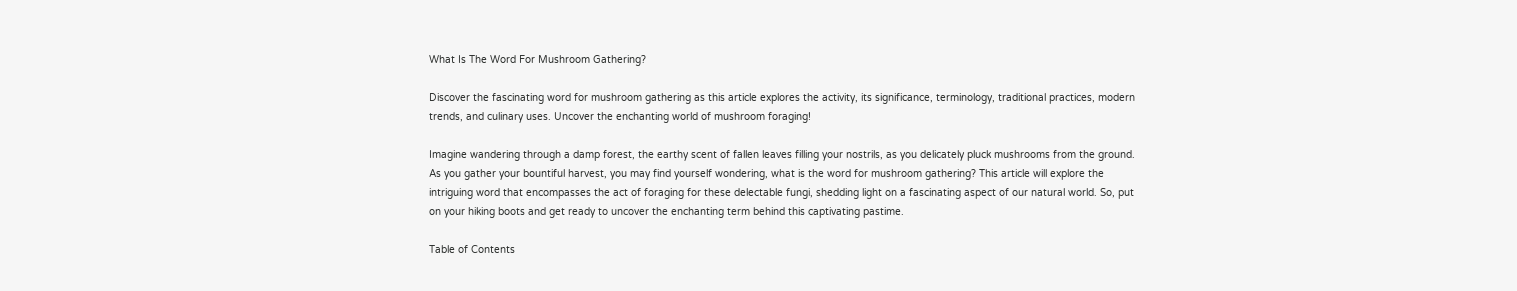What Is The Word For Mushroom Gathering?

Discover the fascinating word for mushroom gathering as this article explores the activity, its significance, terminology, traditional practices, modern trends, and culinary uses. Uncover the enchanting world of mushroom foraging!

Imagine wandering through a damp forest, the earthy scent of fallen leaves filling your nostrils, as you delicately pluck mushrooms from the ground. As you gather your bountiful harvest, you may find yourself wondering, what is the word for mushroom gathering? This article will explore the intriguing word that encompasses the act of foraging for these delectable fungi, shedding light on a fascinating aspect of our natural world. So, put on your hiking boots and get ready to uncover the enchanting term behind this captivating pastime.

Table of Contents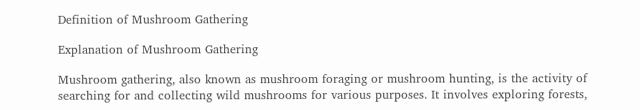Definition of Mushroom Gathering

Explanation of Mushroom Gathering

Mushroom gathering, also known as mushroom foraging or mushroom hunting, is the activity of searching for and collecting wild mushrooms for various purposes. It involves exploring forests,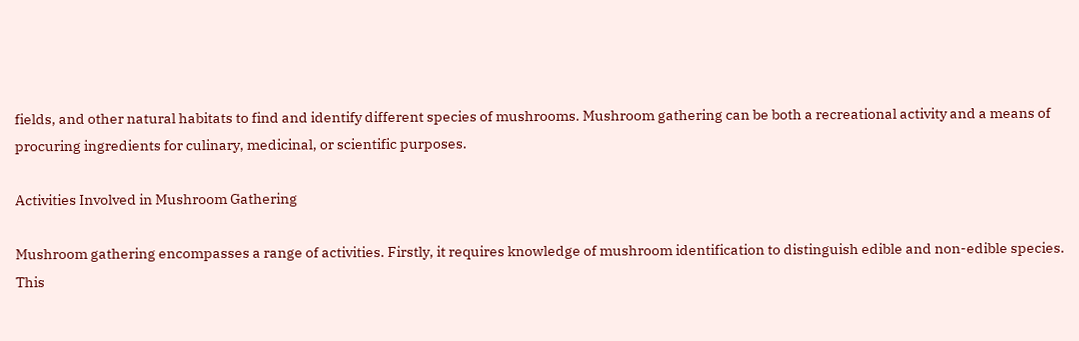fields, and other natural habitats to find and identify different species of mushrooms. Mushroom gathering can be both a recreational activity and a means of procuring ingredients for culinary, medicinal, or scientific purposes.

Activities Involved in Mushroom Gathering

Mushroom gathering encompasses a range of activities. Firstly, it requires knowledge of mushroom identification to distinguish edible and non-edible species. This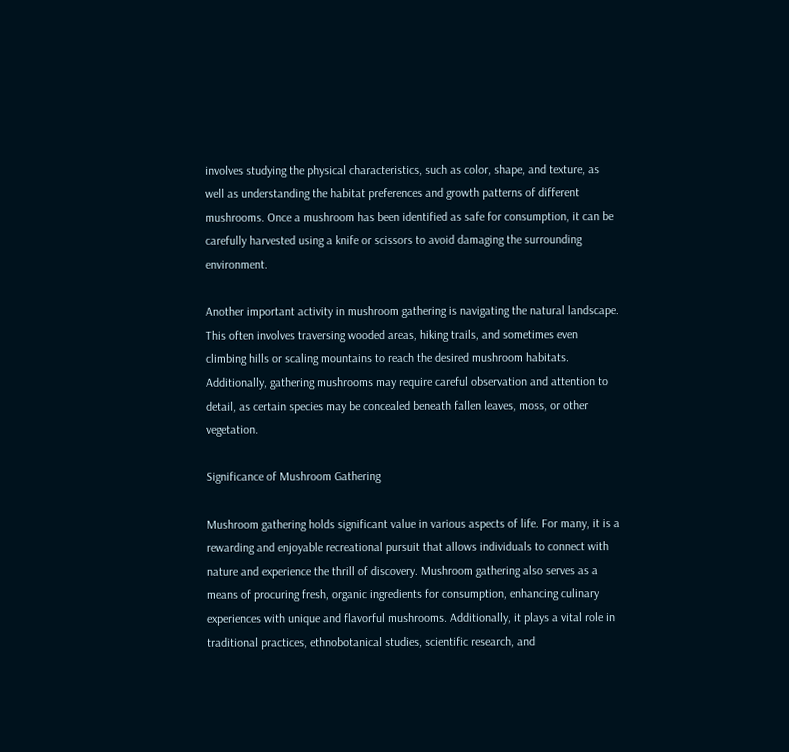involves studying the physical characteristics, such as color, shape, and texture, as well as understanding the habitat preferences and growth patterns of different mushrooms. Once a mushroom has been identified as safe for consumption, it can be carefully harvested using a knife or scissors to avoid damaging the surrounding environment.

Another important activity in mushroom gathering is navigating the natural landscape. This often involves traversing wooded areas, hiking trails, and sometimes even climbing hills or scaling mountains to reach the desired mushroom habitats. Additionally, gathering mushrooms may require careful observation and attention to detail, as certain species may be concealed beneath fallen leaves, moss, or other vegetation.

Significance of Mushroom Gathering

Mushroom gathering holds significant value in various aspects of life. For many, it is a rewarding and enjoyable recreational pursuit that allows individuals to connect with nature and experience the thrill of discovery. Mushroom gathering also serves as a means of procuring fresh, organic ingredients for consumption, enhancing culinary experiences with unique and flavorful mushrooms. Additionally, it plays a vital role in traditional practices, ethnobotanical studies, scientific research, and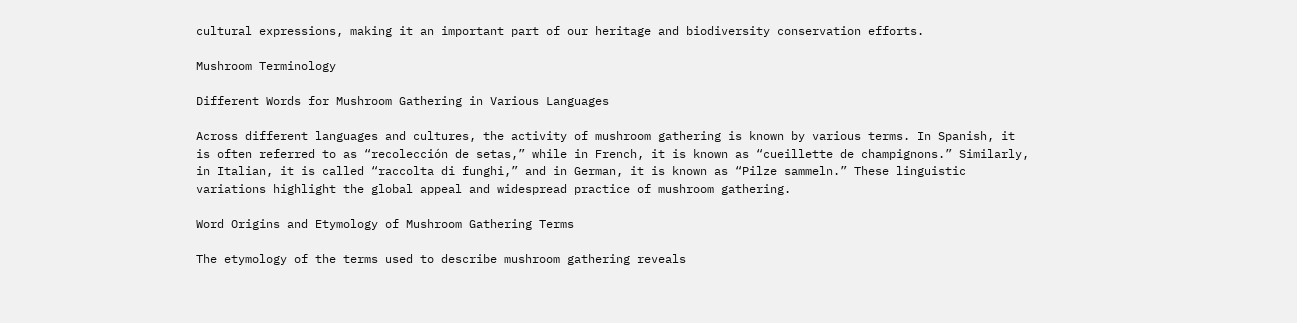cultural expressions, making it an important part of our heritage and biodiversity conservation efforts.

Mushroom Terminology

Different Words for Mushroom Gathering in Various Languages

Across different languages and cultures, the activity of mushroom gathering is known by various terms. In Spanish, it is often referred to as “recolección de setas,” while in French, it is known as “cueillette de champignons.” Similarly, in Italian, it is called “raccolta di funghi,” and in German, it is known as “Pilze sammeln.” These linguistic variations highlight the global appeal and widespread practice of mushroom gathering.

Word Origins and Etymology of Mushroom Gathering Terms

The etymology of the terms used to describe mushroom gathering reveals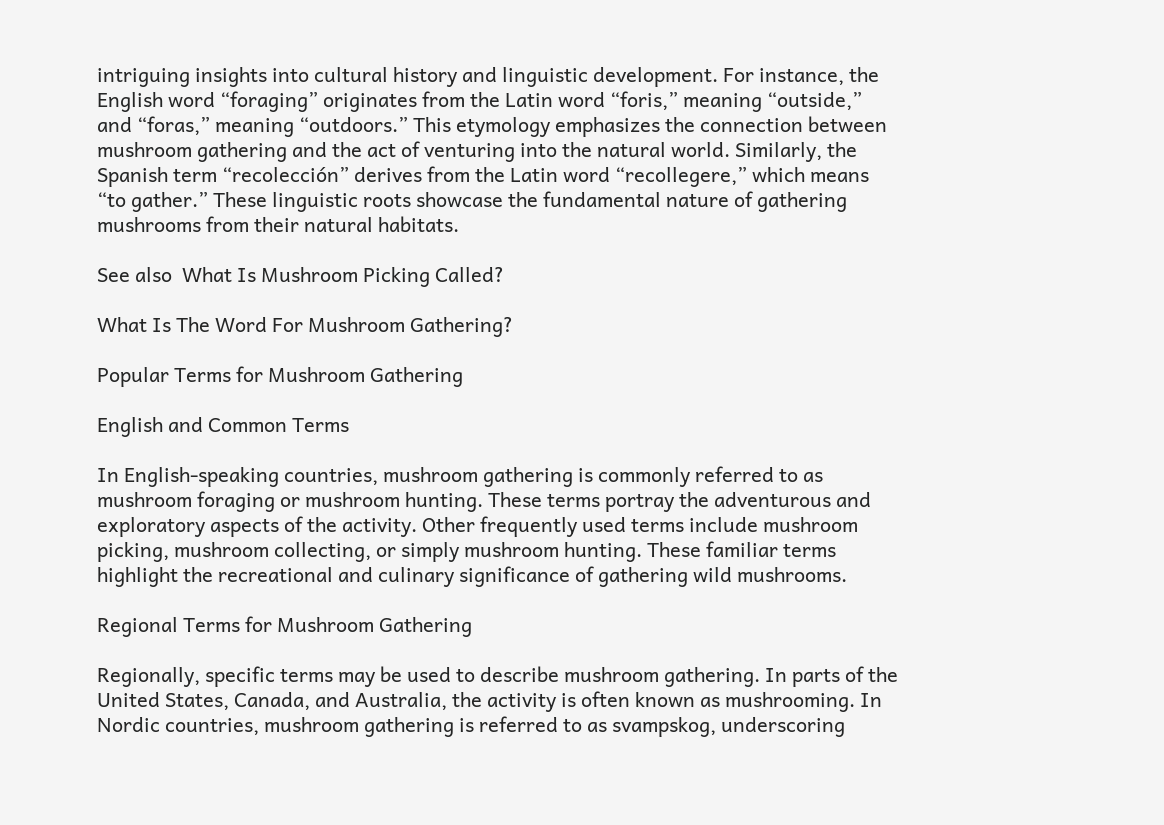intriguing insights into cultural history and linguistic development. For instance, the English word “foraging” originates from the Latin word “foris,” meaning “outside,” and “foras,” meaning “outdoors.” This etymology emphasizes the connection between mushroom gathering and the act of venturing into the natural world. Similarly, the Spanish term “recolección” derives from the Latin word “recollegere,” which means “to gather.” These linguistic roots showcase the fundamental nature of gathering mushrooms from their natural habitats.

See also  What Is Mushroom Picking Called?

What Is The Word For Mushroom Gathering?

Popular Terms for Mushroom Gathering

English and Common Terms

In English-speaking countries, mushroom gathering is commonly referred to as mushroom foraging or mushroom hunting. These terms portray the adventurous and exploratory aspects of the activity. Other frequently used terms include mushroom picking, mushroom collecting, or simply mushroom hunting. These familiar terms highlight the recreational and culinary significance of gathering wild mushrooms.

Regional Terms for Mushroom Gathering

Regionally, specific terms may be used to describe mushroom gathering. In parts of the United States, Canada, and Australia, the activity is often known as mushrooming. In Nordic countries, mushroom gathering is referred to as svampskog, underscoring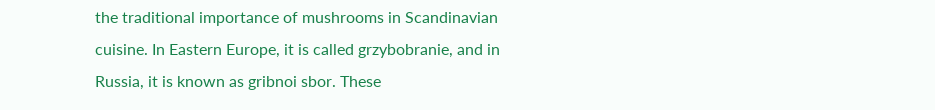the traditional importance of mushrooms in Scandinavian cuisine. In Eastern Europe, it is called grzybobranie, and in Russia, it is known as gribnoi sbor. These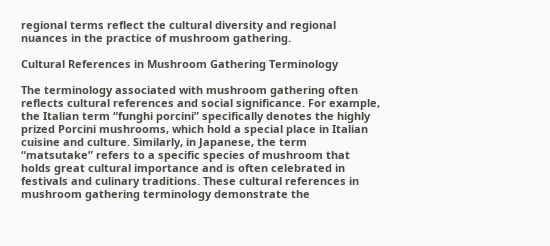regional terms reflect the cultural diversity and regional nuances in the practice of mushroom gathering.

Cultural References in Mushroom Gathering Terminology

The terminology associated with mushroom gathering often reflects cultural references and social significance. For example, the Italian term “funghi porcini” specifically denotes the highly prized Porcini mushrooms, which hold a special place in Italian cuisine and culture. Similarly, in Japanese, the term “matsutake” refers to a specific species of mushroom that holds great cultural importance and is often celebrated in festivals and culinary traditions. These cultural references in mushroom gathering terminology demonstrate the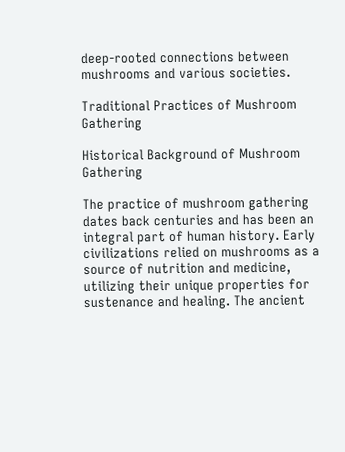deep-rooted connections between mushrooms and various societies.

Traditional Practices of Mushroom Gathering

Historical Background of Mushroom Gathering

The practice of mushroom gathering dates back centuries and has been an integral part of human history. Early civilizations relied on mushrooms as a source of nutrition and medicine, utilizing their unique properties for sustenance and healing. The ancient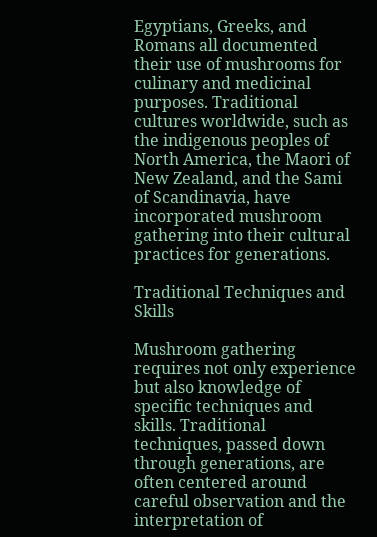Egyptians, Greeks, and Romans all documented their use of mushrooms for culinary and medicinal purposes. Traditional cultures worldwide, such as the indigenous peoples of North America, the Maori of New Zealand, and the Sami of Scandinavia, have incorporated mushroom gathering into their cultural practices for generations.

Traditional Techniques and Skills

Mushroom gathering requires not only experience but also knowledge of specific techniques and skills. Traditional techniques, passed down through generations, are often centered around careful observation and the interpretation of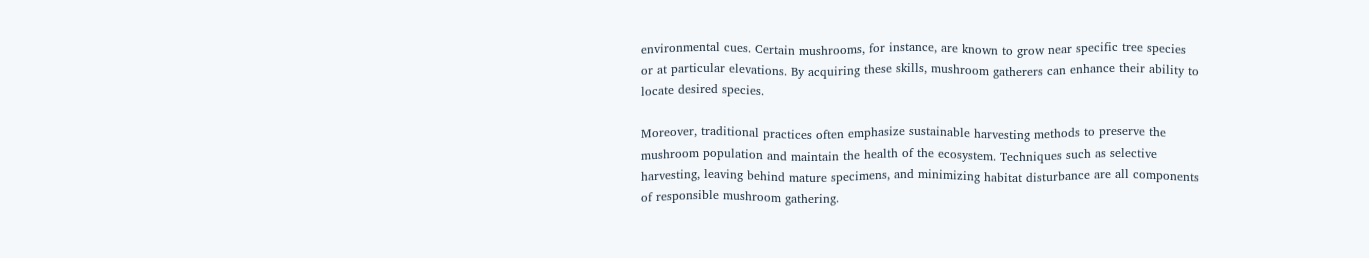environmental cues. Certain mushrooms, for instance, are known to grow near specific tree species or at particular elevations. By acquiring these skills, mushroom gatherers can enhance their ability to locate desired species.

Moreover, traditional practices often emphasize sustainable harvesting methods to preserve the mushroom population and maintain the health of the ecosystem. Techniques such as selective harvesting, leaving behind mature specimens, and minimizing habitat disturbance are all components of responsible mushroom gathering.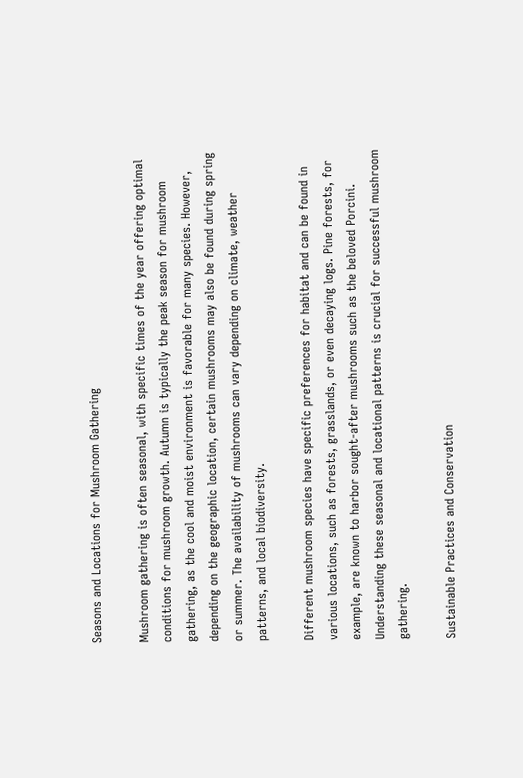Seasons and Locations for Mushroom Gathering

Mushroom gathering is often seasonal, with specific times of the year offering optimal conditions for mushroom growth. Autumn is typically the peak season for mushroom gathering, as the cool and moist environment is favorable for many species. However, depending on the geographic location, certain mushrooms may also be found during spring or summer. The availability of mushrooms can vary depending on climate, weather patterns, and local biodiversity.

Different mushroom species have specific preferences for habitat and can be found in various locations, such as forests, grasslands, or even decaying logs. Pine forests, for example, are known to harbor sought-after mushrooms such as the beloved Porcini. Understanding these seasonal and locational patterns is crucial for successful mushroom gathering.

Sustainable Practices and Conservation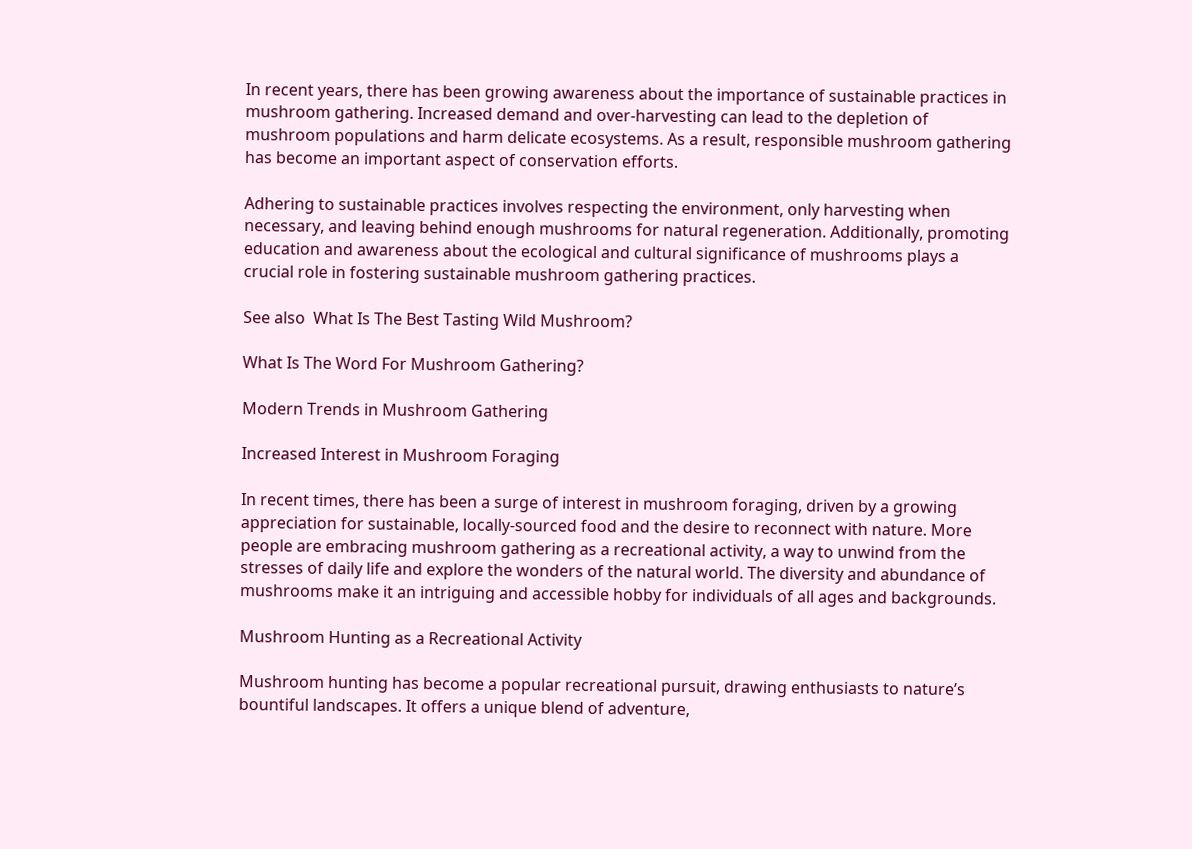In recent years, there has been growing awareness about the importance of sustainable practices in mushroom gathering. Increased demand and over-harvesting can lead to the depletion of mushroom populations and harm delicate ecosystems. As a result, responsible mushroom gathering has become an important aspect of conservation efforts.

Adhering to sustainable practices involves respecting the environment, only harvesting when necessary, and leaving behind enough mushrooms for natural regeneration. Additionally, promoting education and awareness about the ecological and cultural significance of mushrooms plays a crucial role in fostering sustainable mushroom gathering practices.

See also  What Is The Best Tasting Wild Mushroom?

What Is The Word For Mushroom Gathering?

Modern Trends in Mushroom Gathering

Increased Interest in Mushroom Foraging

In recent times, there has been a surge of interest in mushroom foraging, driven by a growing appreciation for sustainable, locally-sourced food and the desire to reconnect with nature. More people are embracing mushroom gathering as a recreational activity, a way to unwind from the stresses of daily life and explore the wonders of the natural world. The diversity and abundance of mushrooms make it an intriguing and accessible hobby for individuals of all ages and backgrounds.

Mushroom Hunting as a Recreational Activity

Mushroom hunting has become a popular recreational pursuit, drawing enthusiasts to nature’s bountiful landscapes. It offers a unique blend of adventure,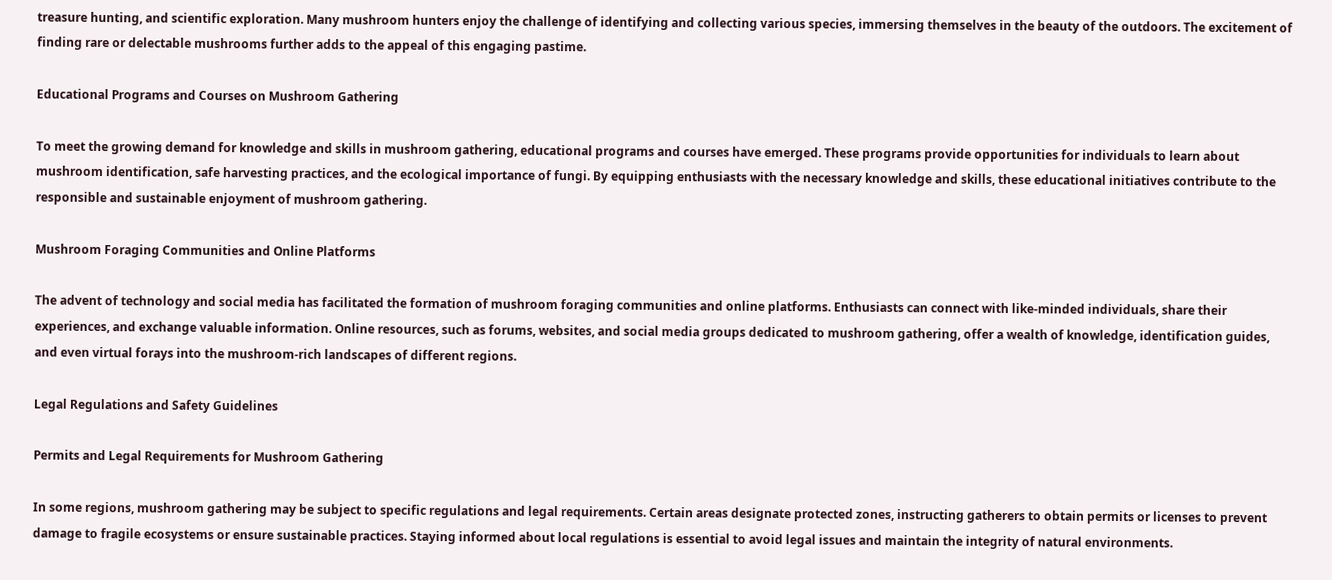treasure hunting, and scientific exploration. Many mushroom hunters enjoy the challenge of identifying and collecting various species, immersing themselves in the beauty of the outdoors. The excitement of finding rare or delectable mushrooms further adds to the appeal of this engaging pastime.

Educational Programs and Courses on Mushroom Gathering

To meet the growing demand for knowledge and skills in mushroom gathering, educational programs and courses have emerged. These programs provide opportunities for individuals to learn about mushroom identification, safe harvesting practices, and the ecological importance of fungi. By equipping enthusiasts with the necessary knowledge and skills, these educational initiatives contribute to the responsible and sustainable enjoyment of mushroom gathering.

Mushroom Foraging Communities and Online Platforms

The advent of technology and social media has facilitated the formation of mushroom foraging communities and online platforms. Enthusiasts can connect with like-minded individuals, share their experiences, and exchange valuable information. Online resources, such as forums, websites, and social media groups dedicated to mushroom gathering, offer a wealth of knowledge, identification guides, and even virtual forays into the mushroom-rich landscapes of different regions.

Legal Regulations and Safety Guidelines

Permits and Legal Requirements for Mushroom Gathering

In some regions, mushroom gathering may be subject to specific regulations and legal requirements. Certain areas designate protected zones, instructing gatherers to obtain permits or licenses to prevent damage to fragile ecosystems or ensure sustainable practices. Staying informed about local regulations is essential to avoid legal issues and maintain the integrity of natural environments.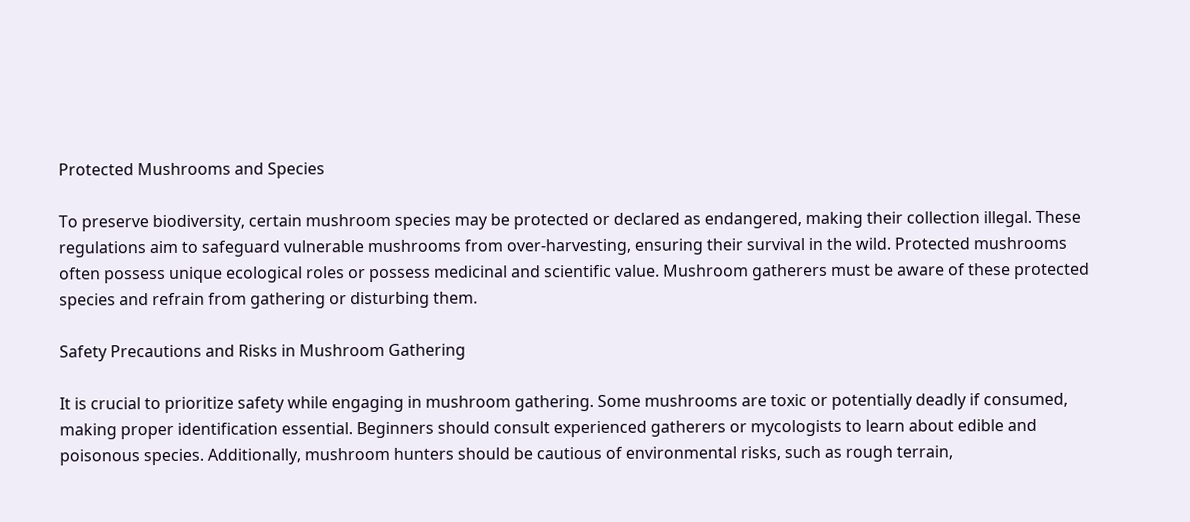Protected Mushrooms and Species

To preserve biodiversity, certain mushroom species may be protected or declared as endangered, making their collection illegal. These regulations aim to safeguard vulnerable mushrooms from over-harvesting, ensuring their survival in the wild. Protected mushrooms often possess unique ecological roles or possess medicinal and scientific value. Mushroom gatherers must be aware of these protected species and refrain from gathering or disturbing them.

Safety Precautions and Risks in Mushroom Gathering

It is crucial to prioritize safety while engaging in mushroom gathering. Some mushrooms are toxic or potentially deadly if consumed, making proper identification essential. Beginners should consult experienced gatherers or mycologists to learn about edible and poisonous species. Additionally, mushroom hunters should be cautious of environmental risks, such as rough terrain,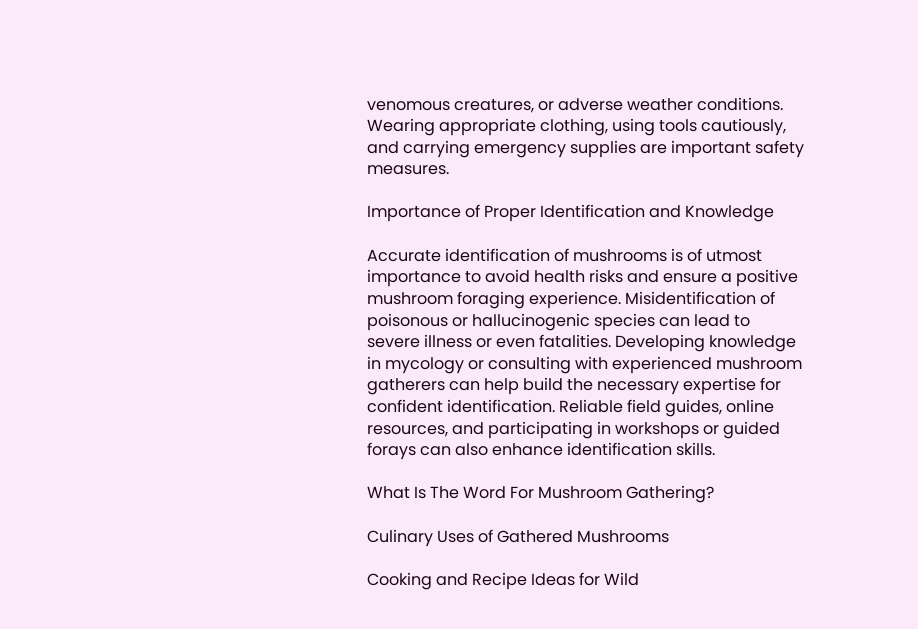venomous creatures, or adverse weather conditions. Wearing appropriate clothing, using tools cautiously, and carrying emergency supplies are important safety measures.

Importance of Proper Identification and Knowledge

Accurate identification of mushrooms is of utmost importance to avoid health risks and ensure a positive mushroom foraging experience. Misidentification of poisonous or hallucinogenic species can lead to severe illness or even fatalities. Developing knowledge in mycology or consulting with experienced mushroom gatherers can help build the necessary expertise for confident identification. Reliable field guides, online resources, and participating in workshops or guided forays can also enhance identification skills.

What Is The Word For Mushroom Gathering?

Culinary Uses of Gathered Mushrooms

Cooking and Recipe Ideas for Wild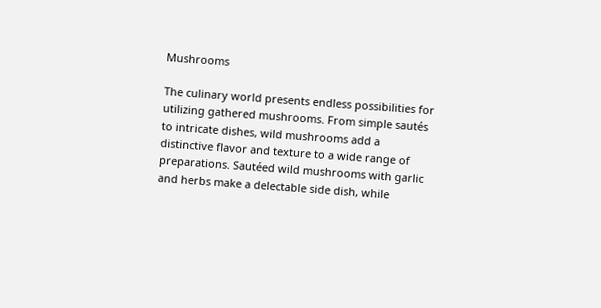Mushrooms

The culinary world presents endless possibilities for utilizing gathered mushrooms. From simple sautés to intricate dishes, wild mushrooms add a distinctive flavor and texture to a wide range of preparations. Sautéed wild mushrooms with garlic and herbs make a delectable side dish, while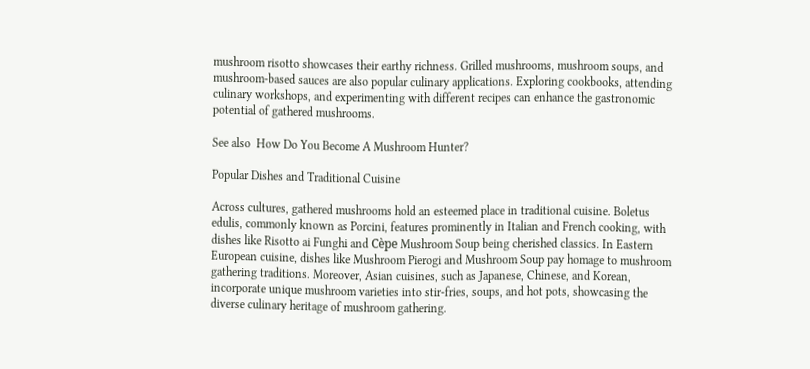mushroom risotto showcases their earthy richness. Grilled mushrooms, mushroom soups, and mushroom-based sauces are also popular culinary applications. Exploring cookbooks, attending culinary workshops, and experimenting with different recipes can enhance the gastronomic potential of gathered mushrooms.

See also  How Do You Become A Mushroom Hunter?

Popular Dishes and Traditional Cuisine

Across cultures, gathered mushrooms hold an esteemed place in traditional cuisine. Boletus edulis, commonly known as Porcini, features prominently in Italian and French cooking, with dishes like Risotto ai Funghi and Cèpe Mushroom Soup being cherished classics. In Eastern European cuisine, dishes like Mushroom Pierogi and Mushroom Soup pay homage to mushroom gathering traditions. Moreover, Asian cuisines, such as Japanese, Chinese, and Korean, incorporate unique mushroom varieties into stir-fries, soups, and hot pots, showcasing the diverse culinary heritage of mushroom gathering.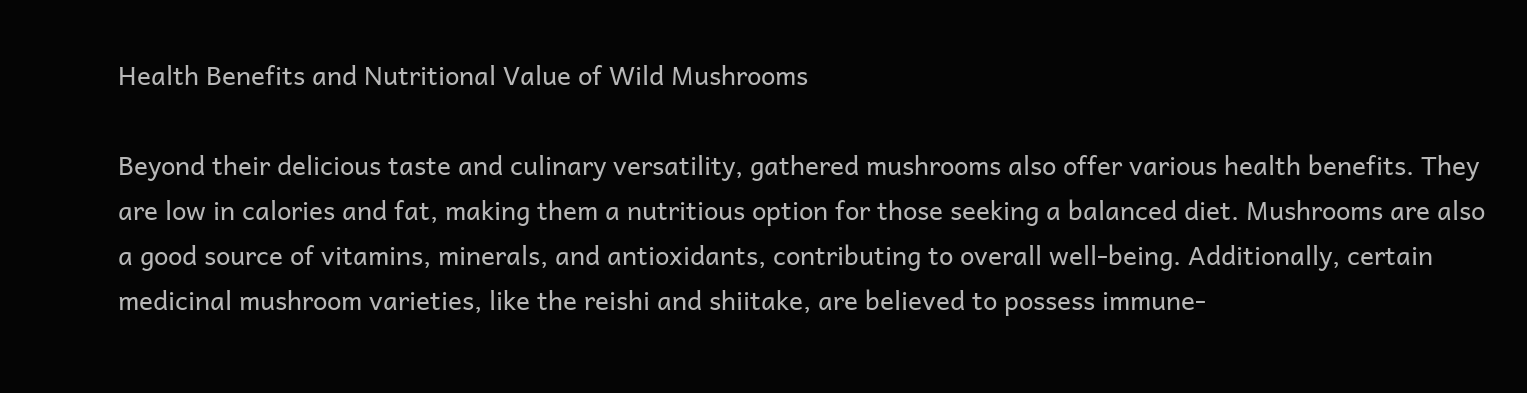Health Benefits and Nutritional Value of Wild Mushrooms

Beyond their delicious taste and culinary versatility, gathered mushrooms also offer various health benefits. They are low in calories and fat, making them a nutritious option for those seeking a balanced diet. Mushrooms are also a good source of vitamins, minerals, and antioxidants, contributing to overall well-being. Additionally, certain medicinal mushroom varieties, like the reishi and shiitake, are believed to possess immune-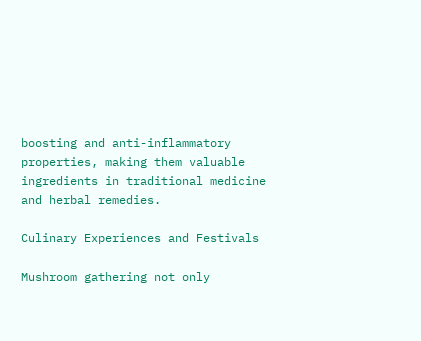boosting and anti-inflammatory properties, making them valuable ingredients in traditional medicine and herbal remedies.

Culinary Experiences and Festivals

Mushroom gathering not only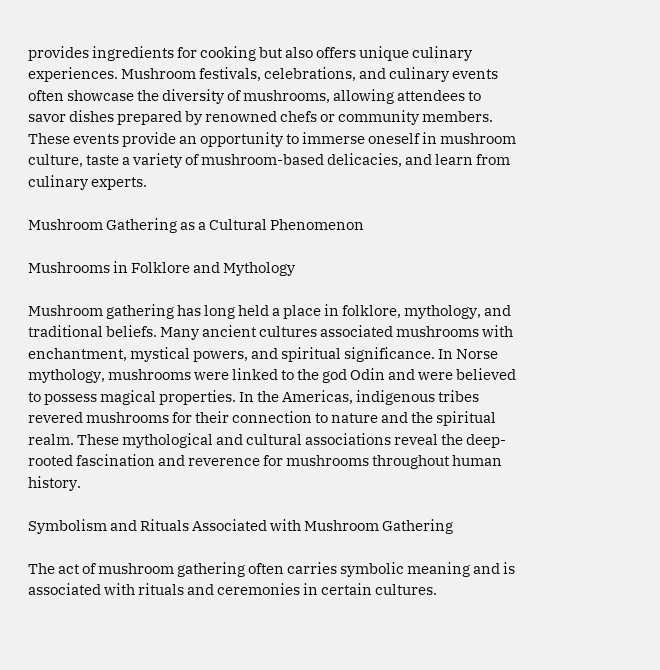provides ingredients for cooking but also offers unique culinary experiences. Mushroom festivals, celebrations, and culinary events often showcase the diversity of mushrooms, allowing attendees to savor dishes prepared by renowned chefs or community members. These events provide an opportunity to immerse oneself in mushroom culture, taste a variety of mushroom-based delicacies, and learn from culinary experts.

Mushroom Gathering as a Cultural Phenomenon

Mushrooms in Folklore and Mythology

Mushroom gathering has long held a place in folklore, mythology, and traditional beliefs. Many ancient cultures associated mushrooms with enchantment, mystical powers, and spiritual significance. In Norse mythology, mushrooms were linked to the god Odin and were believed to possess magical properties. In the Americas, indigenous tribes revered mushrooms for their connection to nature and the spiritual realm. These mythological and cultural associations reveal the deep-rooted fascination and reverence for mushrooms throughout human history.

Symbolism and Rituals Associated with Mushroom Gathering

The act of mushroom gathering often carries symbolic meaning and is associated with rituals and ceremonies in certain cultures.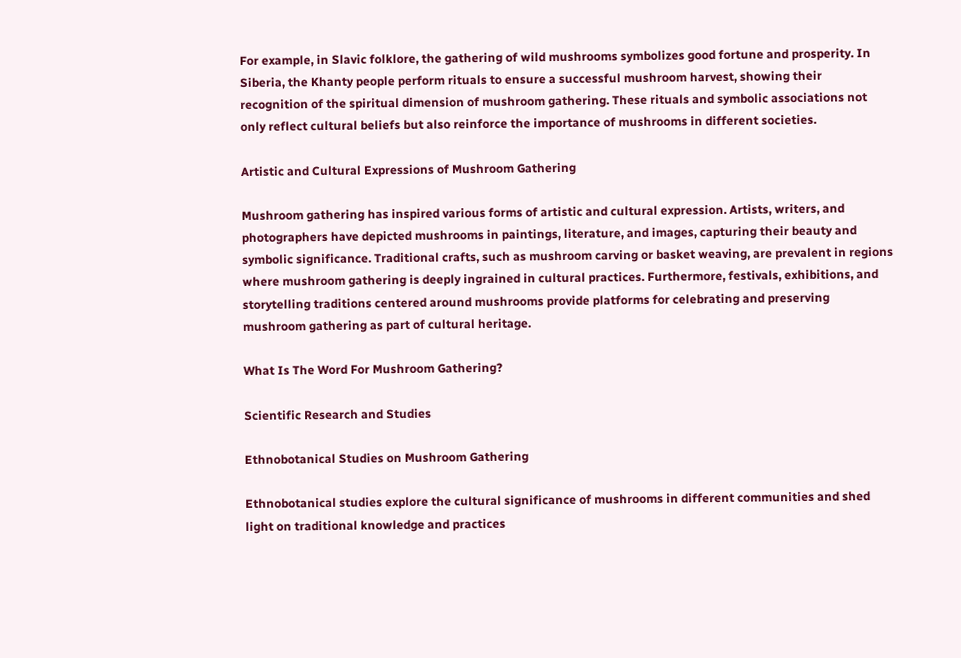For example, in Slavic folklore, the gathering of wild mushrooms symbolizes good fortune and prosperity. In Siberia, the Khanty people perform rituals to ensure a successful mushroom harvest, showing their recognition of the spiritual dimension of mushroom gathering. These rituals and symbolic associations not only reflect cultural beliefs but also reinforce the importance of mushrooms in different societies.

Artistic and Cultural Expressions of Mushroom Gathering

Mushroom gathering has inspired various forms of artistic and cultural expression. Artists, writers, and photographers have depicted mushrooms in paintings, literature, and images, capturing their beauty and symbolic significance. Traditional crafts, such as mushroom carving or basket weaving, are prevalent in regions where mushroom gathering is deeply ingrained in cultural practices. Furthermore, festivals, exhibitions, and storytelling traditions centered around mushrooms provide platforms for celebrating and preserving mushroom gathering as part of cultural heritage.

What Is The Word For Mushroom Gathering?

Scientific Research and Studies

Ethnobotanical Studies on Mushroom Gathering

Ethnobotanical studies explore the cultural significance of mushrooms in different communities and shed light on traditional knowledge and practices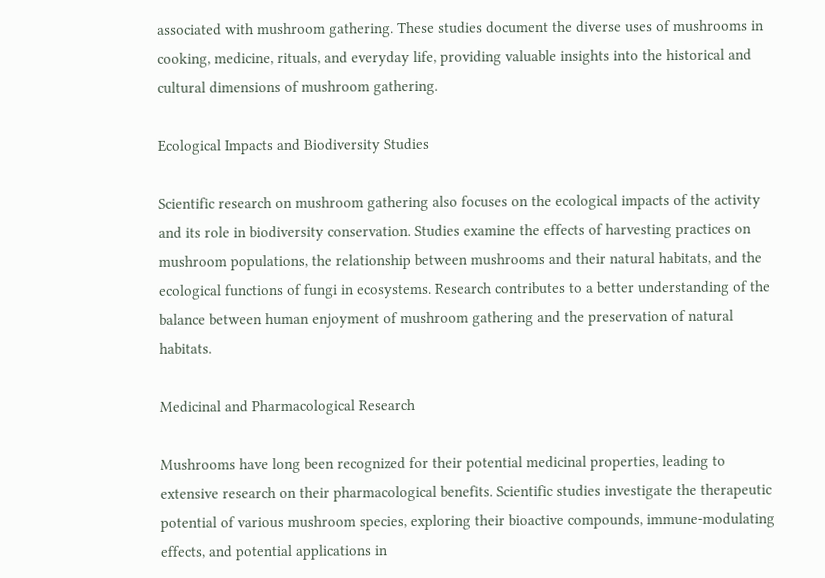associated with mushroom gathering. These studies document the diverse uses of mushrooms in cooking, medicine, rituals, and everyday life, providing valuable insights into the historical and cultural dimensions of mushroom gathering.

Ecological Impacts and Biodiversity Studies

Scientific research on mushroom gathering also focuses on the ecological impacts of the activity and its role in biodiversity conservation. Studies examine the effects of harvesting practices on mushroom populations, the relationship between mushrooms and their natural habitats, and the ecological functions of fungi in ecosystems. Research contributes to a better understanding of the balance between human enjoyment of mushroom gathering and the preservation of natural habitats.

Medicinal and Pharmacological Research

Mushrooms have long been recognized for their potential medicinal properties, leading to extensive research on their pharmacological benefits. Scientific studies investigate the therapeutic potential of various mushroom species, exploring their bioactive compounds, immune-modulating effects, and potential applications in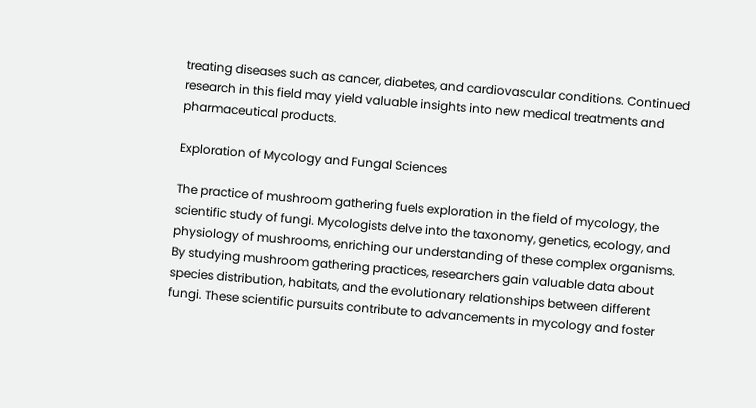treating diseases such as cancer, diabetes, and cardiovascular conditions. Continued research in this field may yield valuable insights into new medical treatments and pharmaceutical products.

Exploration of Mycology and Fungal Sciences

The practice of mushroom gathering fuels exploration in the field of mycology, the scientific study of fungi. Mycologists delve into the taxonomy, genetics, ecology, and physiology of mushrooms, enriching our understanding of these complex organisms. By studying mushroom gathering practices, researchers gain valuable data about species distribution, habitats, and the evolutionary relationships between different fungi. These scientific pursuits contribute to advancements in mycology and foster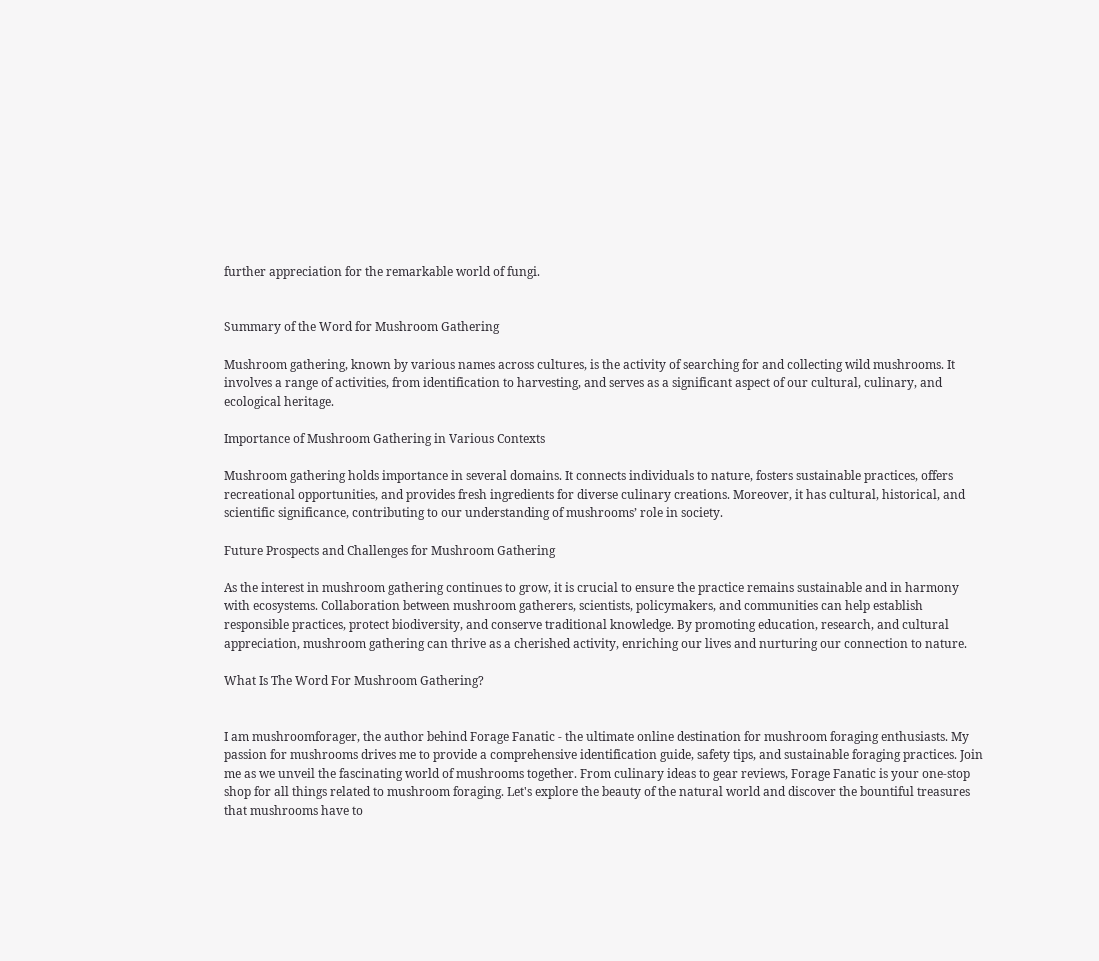further appreciation for the remarkable world of fungi.


Summary of the Word for Mushroom Gathering

Mushroom gathering, known by various names across cultures, is the activity of searching for and collecting wild mushrooms. It involves a range of activities, from identification to harvesting, and serves as a significant aspect of our cultural, culinary, and ecological heritage.

Importance of Mushroom Gathering in Various Contexts

Mushroom gathering holds importance in several domains. It connects individuals to nature, fosters sustainable practices, offers recreational opportunities, and provides fresh ingredients for diverse culinary creations. Moreover, it has cultural, historical, and scientific significance, contributing to our understanding of mushrooms’ role in society.

Future Prospects and Challenges for Mushroom Gathering

As the interest in mushroom gathering continues to grow, it is crucial to ensure the practice remains sustainable and in harmony with ecosystems. Collaboration between mushroom gatherers, scientists, policymakers, and communities can help establish responsible practices, protect biodiversity, and conserve traditional knowledge. By promoting education, research, and cultural appreciation, mushroom gathering can thrive as a cherished activity, enriching our lives and nurturing our connection to nature.

What Is The Word For Mushroom Gathering?


I am mushroomforager, the author behind Forage Fanatic - the ultimate online destination for mushroom foraging enthusiasts. My passion for mushrooms drives me to provide a comprehensive identification guide, safety tips, and sustainable foraging practices. Join me as we unveil the fascinating world of mushrooms together. From culinary ideas to gear reviews, Forage Fanatic is your one-stop shop for all things related to mushroom foraging. Let's explore the beauty of the natural world and discover the bountiful treasures that mushrooms have to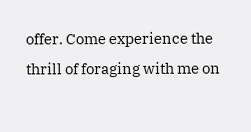offer. Come experience the thrill of foraging with me on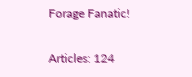Forage Fanatic!

Articles: 124